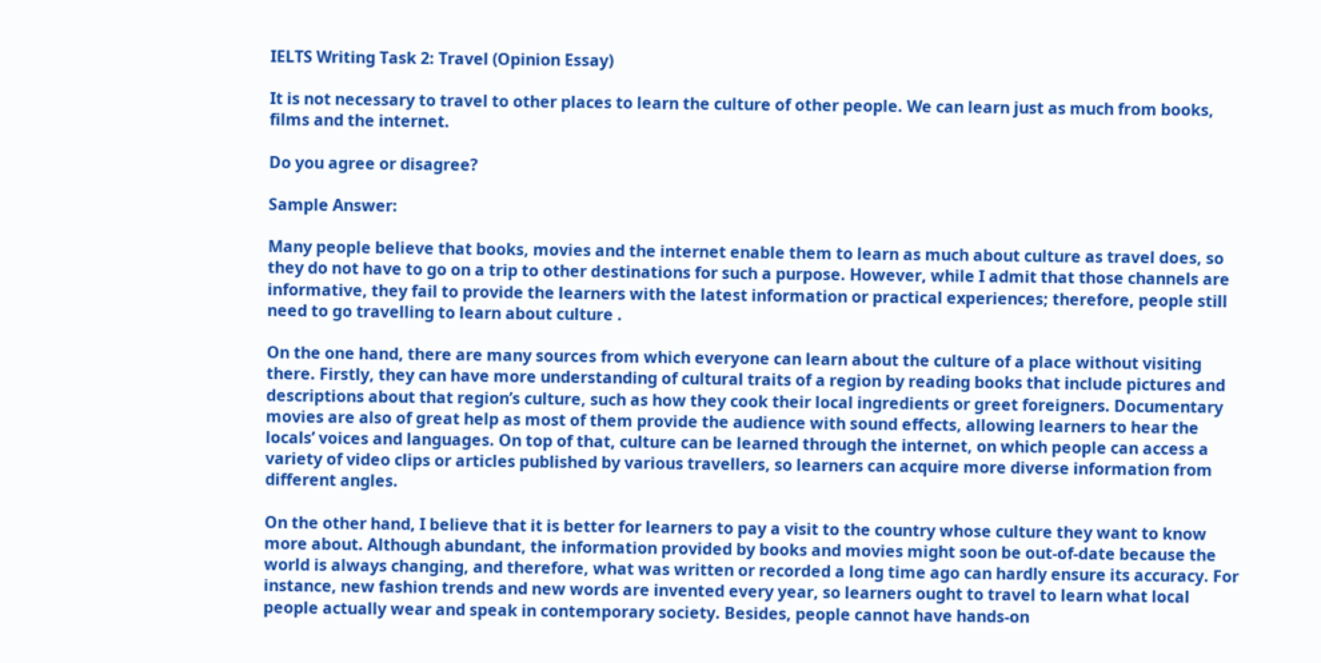IELTS Writing Task 2: Travel (Opinion Essay)

It is not necessary to travel to other places to learn the culture of other people. We can learn just as much from books, films and the internet.

Do you agree or disagree?

Sample Answer:

Many people believe that books, movies and the internet enable them to learn as much about culture as travel does, so they do not have to go on a trip to other destinations for such a purpose. However, while I admit that those channels are informative, they fail to provide the learners with the latest information or practical experiences; therefore, people still need to go travelling to learn about culture .

On the one hand, there are many sources from which everyone can learn about the culture of a place without visiting there. Firstly, they can have more understanding of cultural traits of a region by reading books that include pictures and descriptions about that region’s culture, such as how they cook their local ingredients or greet foreigners. Documentary movies are also of great help as most of them provide the audience with sound effects, allowing learners to hear the locals’ voices and languages. On top of that, culture can be learned through the internet, on which people can access a variety of video clips or articles published by various travellers, so learners can acquire more diverse information from different angles.

On the other hand, I believe that it is better for learners to pay a visit to the country whose culture they want to know more about. Although abundant, the information provided by books and movies might soon be out-of-date because the world is always changing, and therefore, what was written or recorded a long time ago can hardly ensure its accuracy. For instance, new fashion trends and new words are invented every year, so learners ought to travel to learn what local people actually wear and speak in contemporary society. Besides, people cannot have hands-on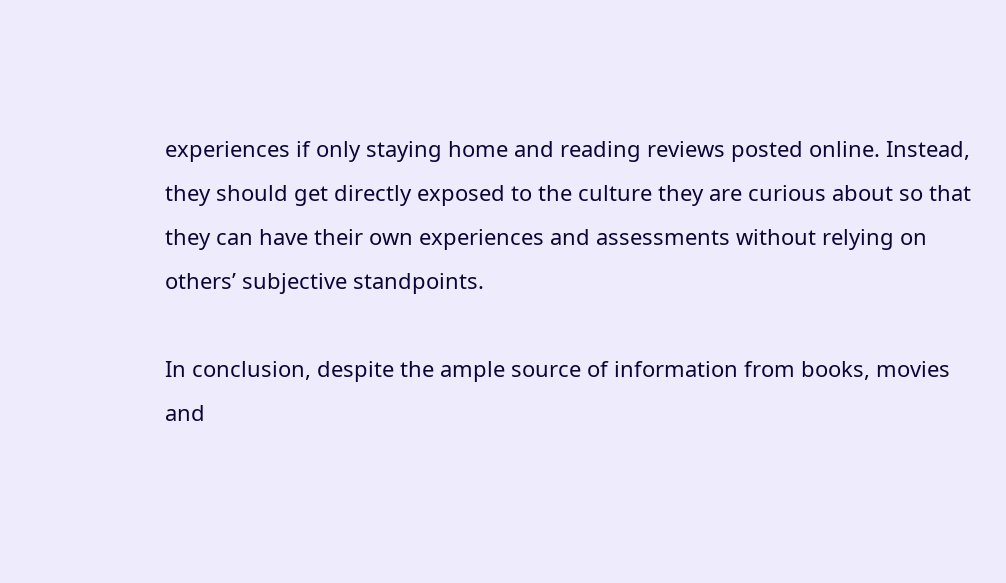experiences if only staying home and reading reviews posted online. Instead, they should get directly exposed to the culture they are curious about so that they can have their own experiences and assessments without relying on others’ subjective standpoints.

In conclusion, despite the ample source of information from books, movies and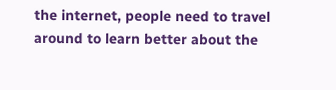the internet, people need to travel around to learn better about the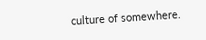culture of somewhere.